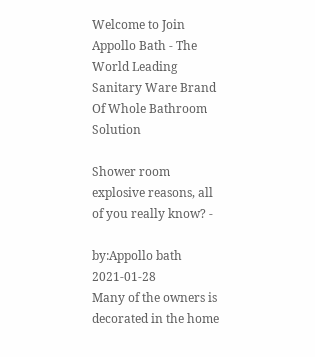Welcome to Join Appollo Bath - The World Leading Sanitary Ware Brand Of Whole Bathroom Solution

Shower room explosive reasons, all of you really know? -

by:Appollo bath     2021-01-28
Many of the owners is decorated in the home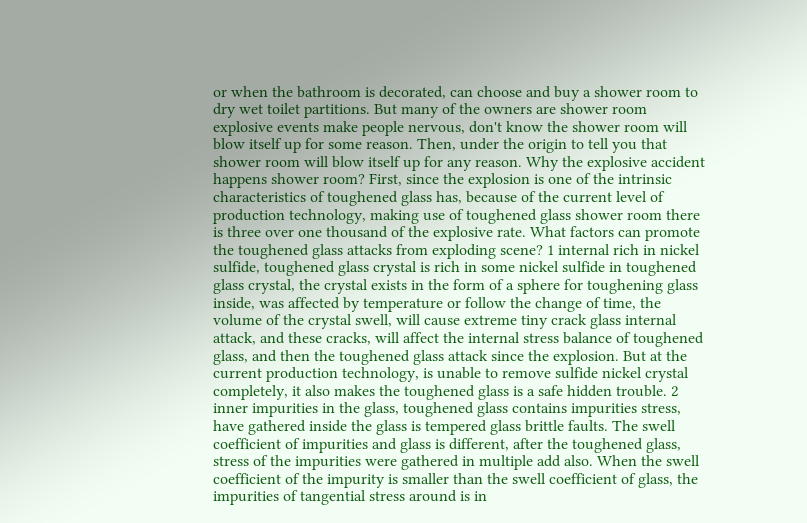or when the bathroom is decorated, can choose and buy a shower room to dry wet toilet partitions. But many of the owners are shower room explosive events make people nervous, don't know the shower room will blow itself up for some reason. Then, under the origin to tell you that shower room will blow itself up for any reason. Why the explosive accident happens shower room? First, since the explosion is one of the intrinsic characteristics of toughened glass has, because of the current level of production technology, making use of toughened glass shower room there is three over one thousand of the explosive rate. What factors can promote the toughened glass attacks from exploding scene? 1 internal rich in nickel sulfide, toughened glass crystal is rich in some nickel sulfide in toughened glass crystal, the crystal exists in the form of a sphere for toughening glass inside, was affected by temperature or follow the change of time, the volume of the crystal swell, will cause extreme tiny crack glass internal attack, and these cracks, will affect the internal stress balance of toughened glass, and then the toughened glass attack since the explosion. But at the current production technology, is unable to remove sulfide nickel crystal completely, it also makes the toughened glass is a safe hidden trouble. 2 inner impurities in the glass, toughened glass contains impurities stress, have gathered inside the glass is tempered glass brittle faults. The swell coefficient of impurities and glass is different, after the toughened glass, stress of the impurities were gathered in multiple add also. When the swell coefficient of the impurity is smaller than the swell coefficient of glass, the impurities of tangential stress around is in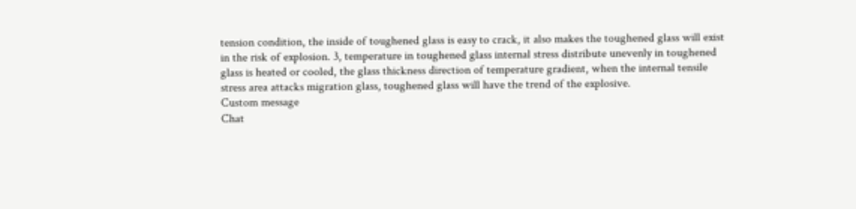tension condition, the inside of toughened glass is easy to crack, it also makes the toughened glass will exist in the risk of explosion. 3, temperature in toughened glass internal stress distribute unevenly in toughened glass is heated or cooled, the glass thickness direction of temperature gradient, when the internal tensile stress area attacks migration glass, toughened glass will have the trend of the explosive.
Custom message
Chat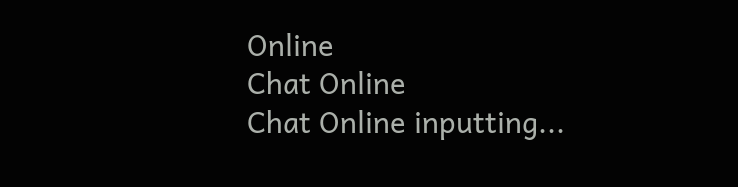Online
Chat Online
Chat Online inputting...